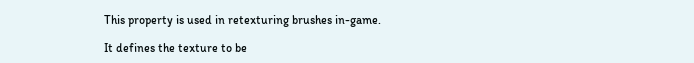This property is used in retexturing brushes in-game.

It defines the texture to be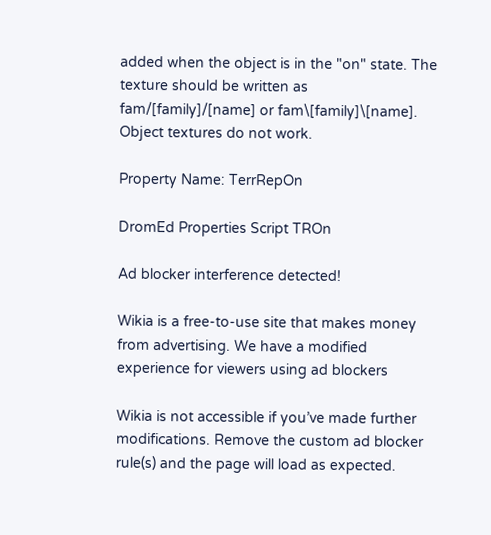added when the object is in the "on" state. The texture should be written as fam/[family]/[name] or fam\[family]\[name]. Object textures do not work.

Property Name: TerrRepOn

DromEd Properties Script TROn

Ad blocker interference detected!

Wikia is a free-to-use site that makes money from advertising. We have a modified experience for viewers using ad blockers

Wikia is not accessible if you’ve made further modifications. Remove the custom ad blocker rule(s) and the page will load as expected.